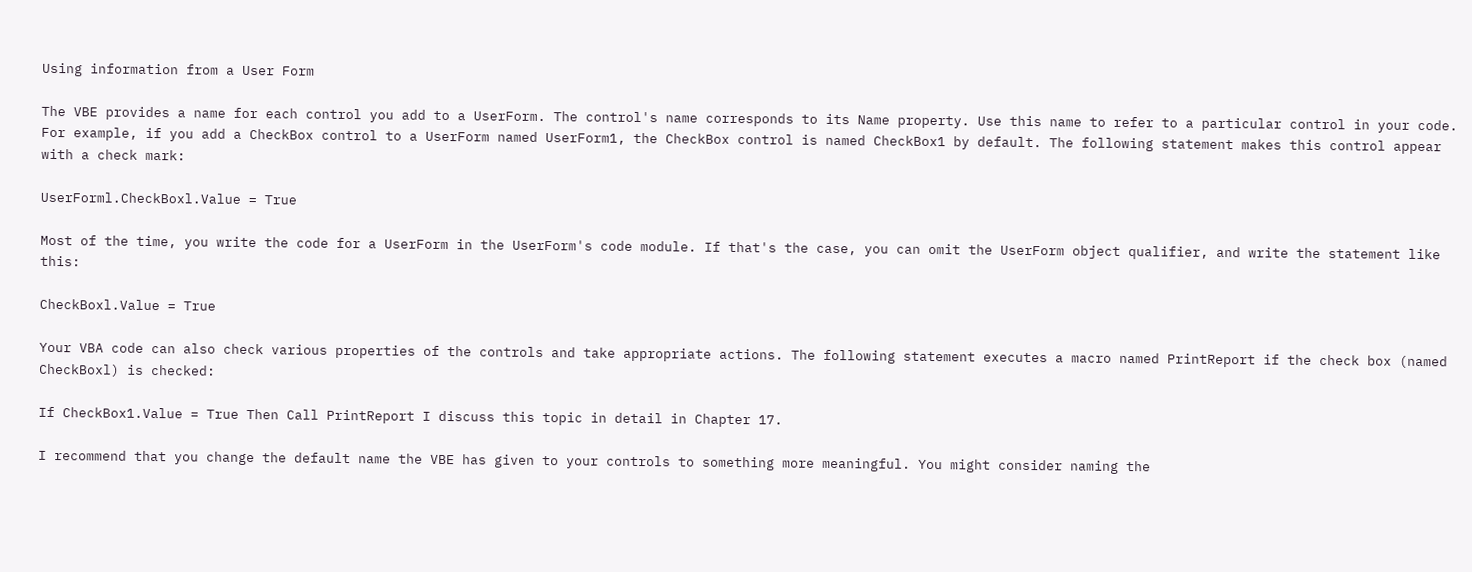Using information from a User Form

The VBE provides a name for each control you add to a UserForm. The control's name corresponds to its Name property. Use this name to refer to a particular control in your code. For example, if you add a CheckBox control to a UserForm named UserForm1, the CheckBox control is named CheckBox1 by default. The following statement makes this control appear with a check mark:

UserForml.CheckBoxl.Value = True

Most of the time, you write the code for a UserForm in the UserForm's code module. If that's the case, you can omit the UserForm object qualifier, and write the statement like this:

CheckBoxl.Value = True

Your VBA code can also check various properties of the controls and take appropriate actions. The following statement executes a macro named PrintReport if the check box (named CheckBoxl) is checked:

If CheckBox1.Value = True Then Call PrintReport I discuss this topic in detail in Chapter 17.

I recommend that you change the default name the VBE has given to your controls to something more meaningful. You might consider naming the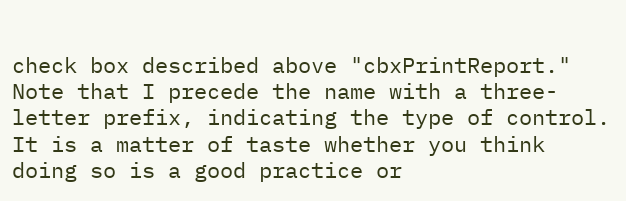check box described above "cbxPrintReport." Note that I precede the name with a three-letter prefix, indicating the type of control. It is a matter of taste whether you think doing so is a good practice or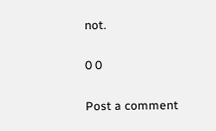not.

0 0

Post a comment